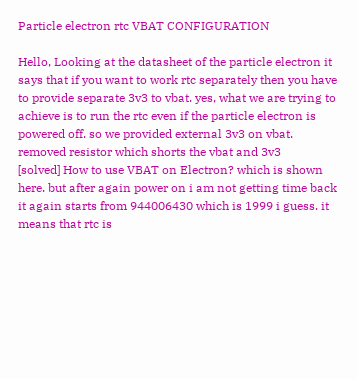Particle electron rtc VBAT CONFIGURATION

Hello, Looking at the datasheet of the particle electron it says that if you want to work rtc separately then you have to provide separate 3v3 to vbat. yes, what we are trying to achieve is to run the rtc even if the particle electron is powered off. so we provided external 3v3 on vbat. removed resistor which shorts the vbat and 3v3
[solved] How to use VBAT on Electron? which is shown here. but after again power on i am not getting time back it again starts from 944006430 which is 1999 i guess. it means that rtc is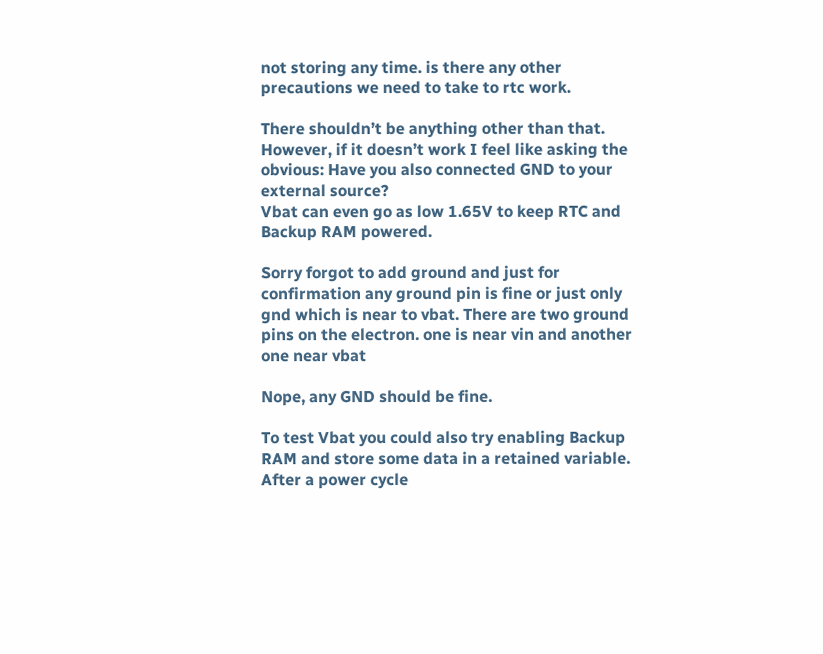not storing any time. is there any other precautions we need to take to rtc work.

There shouldn’t be anything other than that.
However, if it doesn’t work I feel like asking the obvious: Have you also connected GND to your external source?
Vbat can even go as low 1.65V to keep RTC and Backup RAM powered.

Sorry forgot to add ground and just for confirmation any ground pin is fine or just only gnd which is near to vbat. There are two ground pins on the electron. one is near vin and another one near vbat

Nope, any GND should be fine.

To test Vbat you could also try enabling Backup RAM and store some data in a retained variable.
After a power cycle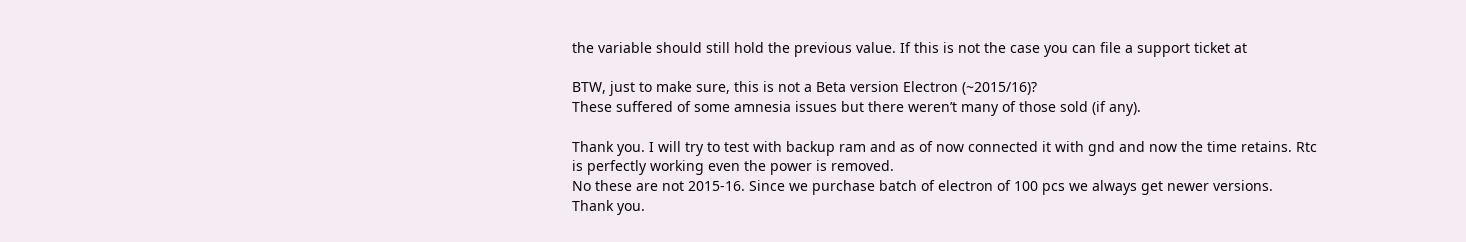the variable should still hold the previous value. If this is not the case you can file a support ticket at

BTW, just to make sure, this is not a Beta version Electron (~2015/16)?
These suffered of some amnesia issues but there weren’t many of those sold (if any).

Thank you. I will try to test with backup ram and as of now connected it with gnd and now the time retains. Rtc is perfectly working even the power is removed.
No these are not 2015-16. Since we purchase batch of electron of 100 pcs we always get newer versions.
Thank you.